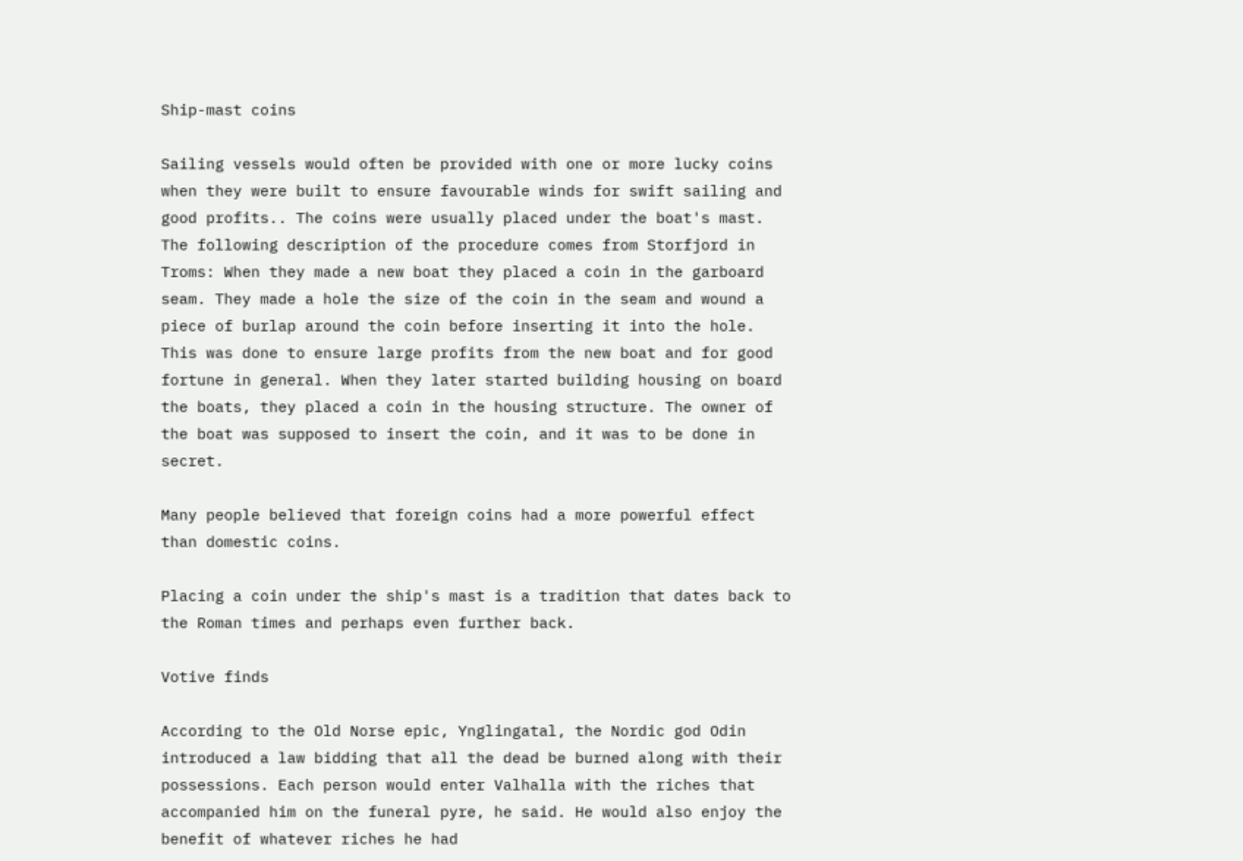Ship-mast coins

Sailing vessels would often be provided with one or more lucky coins when they were built to ensure favourable winds for swift sailing and good profits.. The coins were usually placed under the boat's mast. The following description of the procedure comes from Storfjord in Troms: When they made a new boat they placed a coin in the garboard seam. They made a hole the size of the coin in the seam and wound a piece of burlap around the coin before inserting it into the hole. This was done to ensure large profits from the new boat and for good fortune in general. When they later started building housing on board the boats, they placed a coin in the housing structure. The owner of the boat was supposed to insert the coin, and it was to be done in secret.

Many people believed that foreign coins had a more powerful effect than domestic coins.

Placing a coin under the ship's mast is a tradition that dates back to the Roman times and perhaps even further back.

Votive finds

According to the Old Norse epic, Ynglingatal, the Nordic god Odin introduced a law bidding that all the dead be burned along with their possessions. Each person would enter Valhalla with the riches that accompanied him on the funeral pyre, he said. He would also enjoy the benefit of whatever riches he had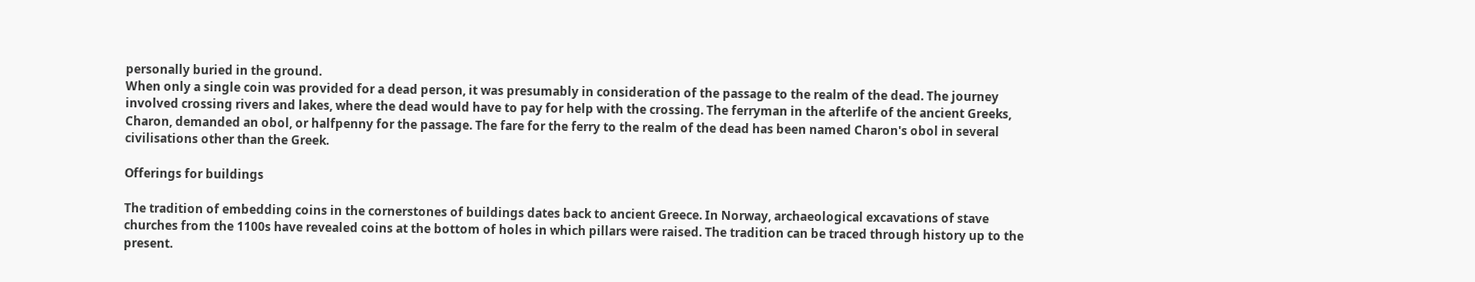personally buried in the ground.
When only a single coin was provided for a dead person, it was presumably in consideration of the passage to the realm of the dead. The journey involved crossing rivers and lakes, where the dead would have to pay for help with the crossing. The ferryman in the afterlife of the ancient Greeks, Charon, demanded an obol, or halfpenny for the passage. The fare for the ferry to the realm of the dead has been named Charon's obol in several civilisations other than the Greek.

Offerings for buildings

The tradition of embedding coins in the cornerstones of buildings dates back to ancient Greece. In Norway, archaeological excavations of stave churches from the 1100s have revealed coins at the bottom of holes in which pillars were raised. The tradition can be traced through history up to the present.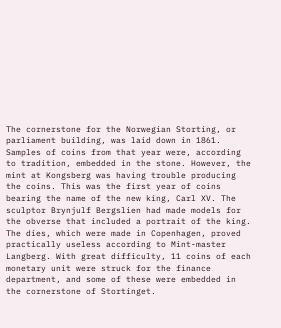The cornerstone for the Norwegian Storting, or parliament building, was laid down in 1861. Samples of coins from that year were, according to tradition, embedded in the stone. However, the mint at Kongsberg was having trouble producing the coins. This was the first year of coins bearing the name of the new king, Carl XV. The sculptor Brynjulf Bergslien had made models for the obverse that included a portrait of the king. The dies, which were made in Copenhagen, proved practically useless according to Mint-master Langberg. With great difficulty, 11 coins of each monetary unit were struck for the finance department, and some of these were embedded in the cornerstone of Stortinget.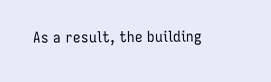As a result, the building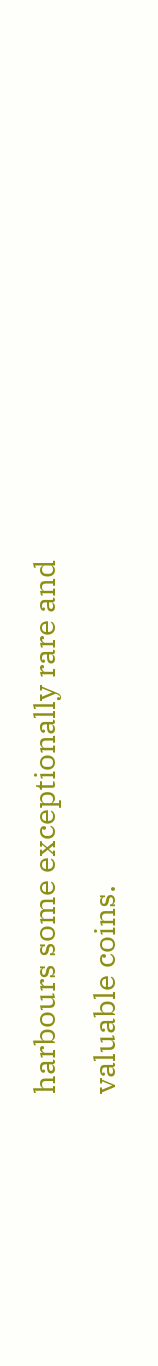harbours some exceptionally rare and valuable coins.